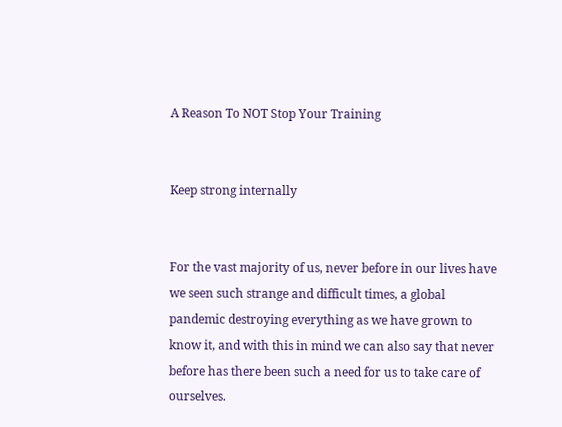A Reason To NOT Stop Your Training


Keep strong internally


For the vast majority of us, never before in our lives have we seen such strange and difficult times, a global pandemic destroying everything as we have grown to know it, and with this in mind we can also say that never before has there been such a need for us to take care of ourselves.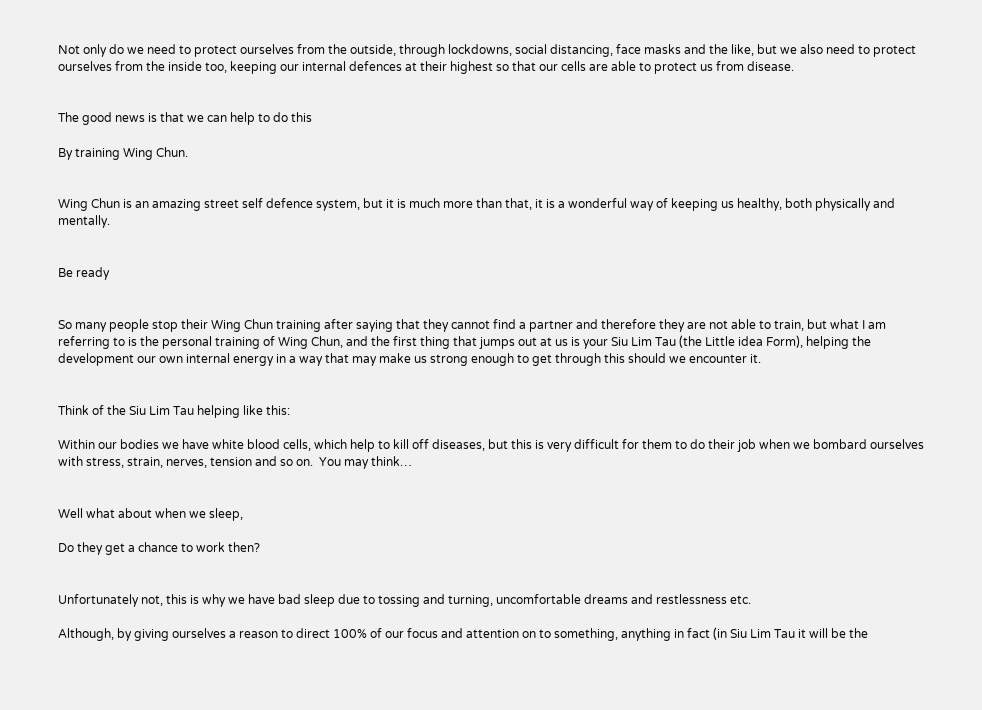Not only do we need to protect ourselves from the outside, through lockdowns, social distancing, face masks and the like, but we also need to protect ourselves from the inside too, keeping our internal defences at their highest so that our cells are able to protect us from disease.


The good news is that we can help to do this

By training Wing Chun.


Wing Chun is an amazing street self defence system, but it is much more than that, it is a wonderful way of keeping us healthy, both physically and mentally.


Be ready


So many people stop their Wing Chun training after saying that they cannot find a partner and therefore they are not able to train, but what I am referring to is the personal training of Wing Chun, and the first thing that jumps out at us is your Siu Lim Tau (the Little idea Form), helping the development our own internal energy in a way that may make us strong enough to get through this should we encounter it.


Think of the Siu Lim Tau helping like this:

Within our bodies we have white blood cells, which help to kill off diseases, but this is very difficult for them to do their job when we bombard ourselves with stress, strain, nerves, tension and so on.  You may think…


Well what about when we sleep,

Do they get a chance to work then?


Unfortunately not, this is why we have bad sleep due to tossing and turning, uncomfortable dreams and restlessness etc.

Although, by giving ourselves a reason to direct 100% of our focus and attention on to something, anything in fact (in Siu Lim Tau it will be the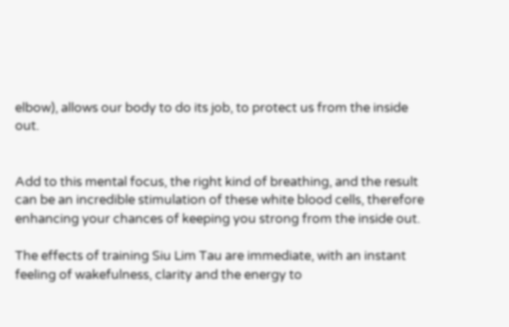elbow), allows our body to do its job, to protect us from the inside out.


Add to this mental focus, the right kind of breathing, and the result can be an incredible stimulation of these white blood cells, therefore enhancing your chances of keeping you strong from the inside out.

The effects of training Siu Lim Tau are immediate, with an instant feeling of wakefulness, clarity and the energy to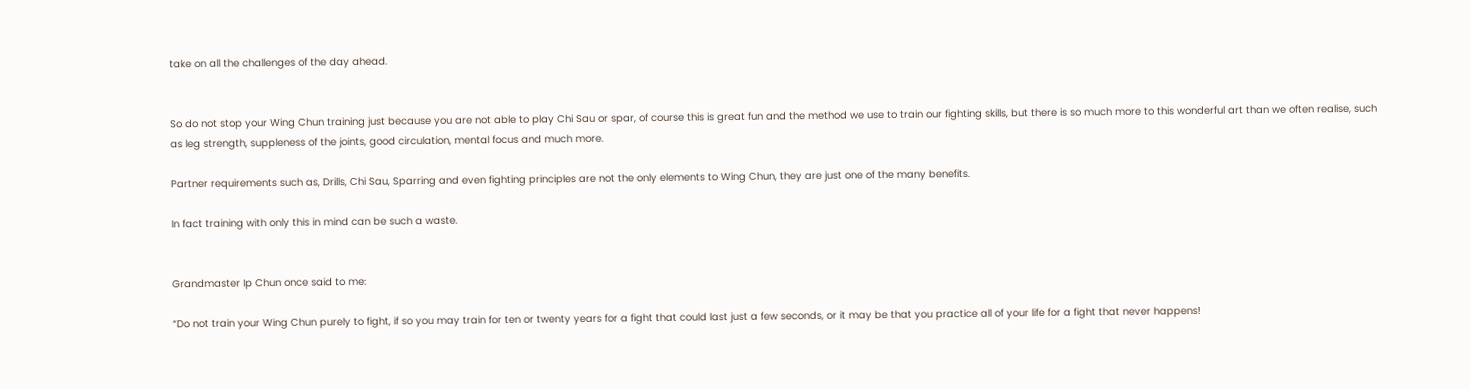take on all the challenges of the day ahead.


So do not stop your Wing Chun training just because you are not able to play Chi Sau or spar, of course this is great fun and the method we use to train our fighting skills, but there is so much more to this wonderful art than we often realise, such as leg strength, suppleness of the joints, good circulation, mental focus and much more.

Partner requirements such as, Drills, Chi Sau, Sparring and even fighting principles are not the only elements to Wing Chun, they are just one of the many benefits.

In fact training with only this in mind can be such a waste.


Grandmaster Ip Chun once said to me:

“Do not train your Wing Chun purely to fight, if so you may train for ten or twenty years for a fight that could last just a few seconds, or it may be that you practice all of your life for a fight that never happens!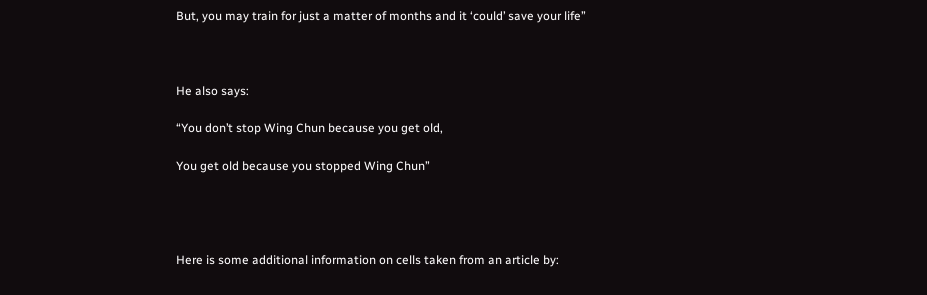But, you may train for just a matter of months and it ‘could’ save your life”



He also says:

“You don’t stop Wing Chun because you get old,

You get old because you stopped Wing Chun”




Here is some additional information on cells taken from an article by: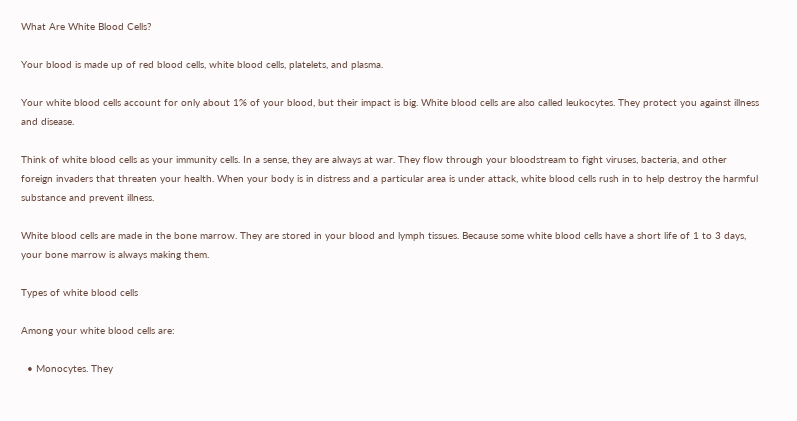What Are White Blood Cells?

Your blood is made up of red blood cells, white blood cells, platelets, and plasma.

Your white blood cells account for only about 1% of your blood, but their impact is big. White blood cells are also called leukocytes. They protect you against illness and disease.

Think of white blood cells as your immunity cells. In a sense, they are always at war. They flow through your bloodstream to fight viruses, bacteria, and other foreign invaders that threaten your health. When your body is in distress and a particular area is under attack, white blood cells rush in to help destroy the harmful substance and prevent illness.

White blood cells are made in the bone marrow. They are stored in your blood and lymph tissues. Because some white blood cells have a short life of 1 to 3 days, your bone marrow is always making them.

Types of white blood cells

Among your white blood cells are:

  • Monocytes. They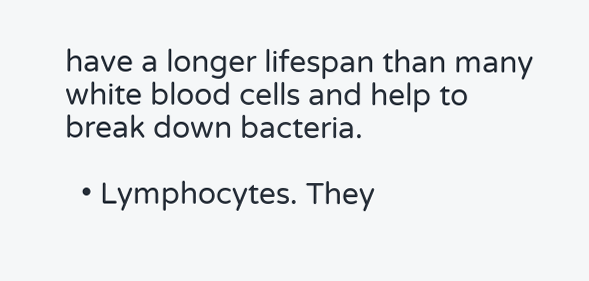have a longer lifespan than many white blood cells and help to break down bacteria.

  • Lymphocytes. They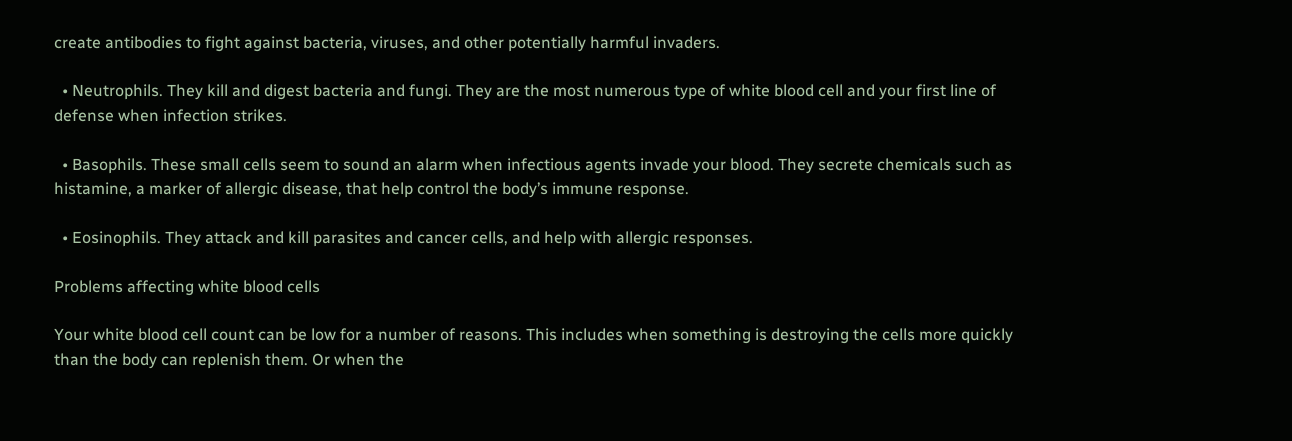create antibodies to fight against bacteria, viruses, and other potentially harmful invaders.

  • Neutrophils. They kill and digest bacteria and fungi. They are the most numerous type of white blood cell and your first line of defense when infection strikes.

  • Basophils. These small cells seem to sound an alarm when infectious agents invade your blood. They secrete chemicals such as histamine, a marker of allergic disease, that help control the body’s immune response.

  • Eosinophils. They attack and kill parasites and cancer cells, and help with allergic responses.

Problems affecting white blood cells

Your white blood cell count can be low for a number of reasons. This includes when something is destroying the cells more quickly than the body can replenish them. Or when the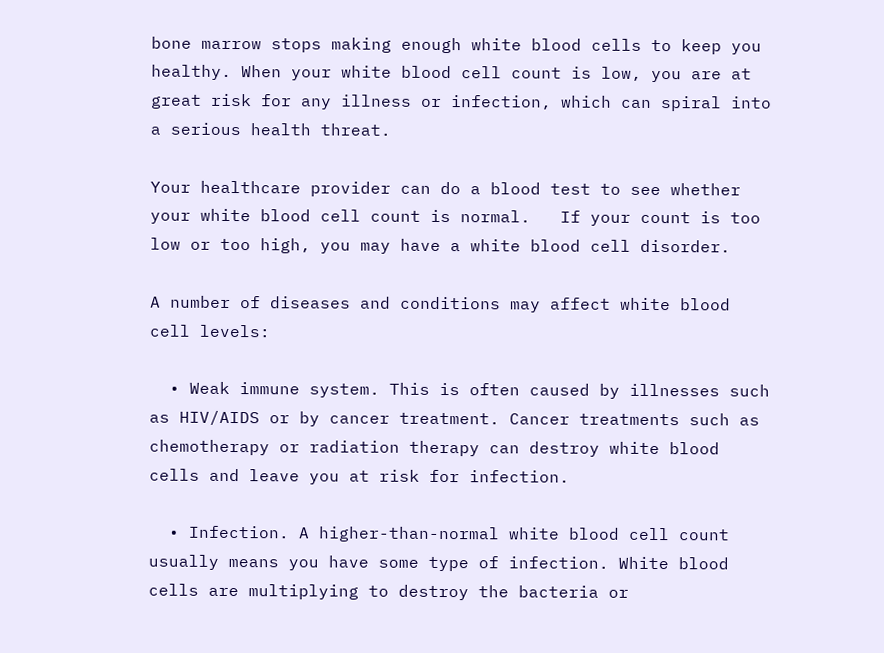bone marrow stops making enough white blood cells to keep you healthy. When your white blood cell count is low, you are at great risk for any illness or infection, which can spiral into a serious health threat.

Your healthcare provider can do a blood test to see whether your white blood cell count is normal.   If your count is too low or too high, you may have a white blood cell disorder.

A number of diseases and conditions may affect white blood cell levels:

  • Weak immune system. This is often caused by illnesses such as HIV/AIDS or by cancer treatment. Cancer treatments such as chemotherapy or radiation therapy can destroy white blood cells and leave you at risk for infection.

  • Infection. A higher-than-normal white blood cell count usually means you have some type of infection. White blood cells are multiplying to destroy the bacteria or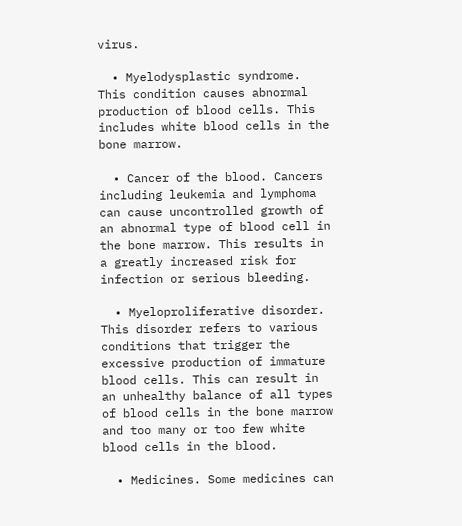virus.

  • Myelodysplastic syndrome. This condition causes abnormal production of blood cells. This includes white blood cells in the bone marrow.

  • Cancer of the blood. Cancers including leukemia and lymphoma can cause uncontrolled growth of an abnormal type of blood cell in the bone marrow. This results in a greatly increased risk for infection or serious bleeding.

  • Myeloproliferative disorder. This disorder refers to various conditions that trigger the excessive production of immature blood cells. This can result in an unhealthy balance of all types of blood cells in the bone marrow and too many or too few white blood cells in the blood.

  • Medicines. Some medicines can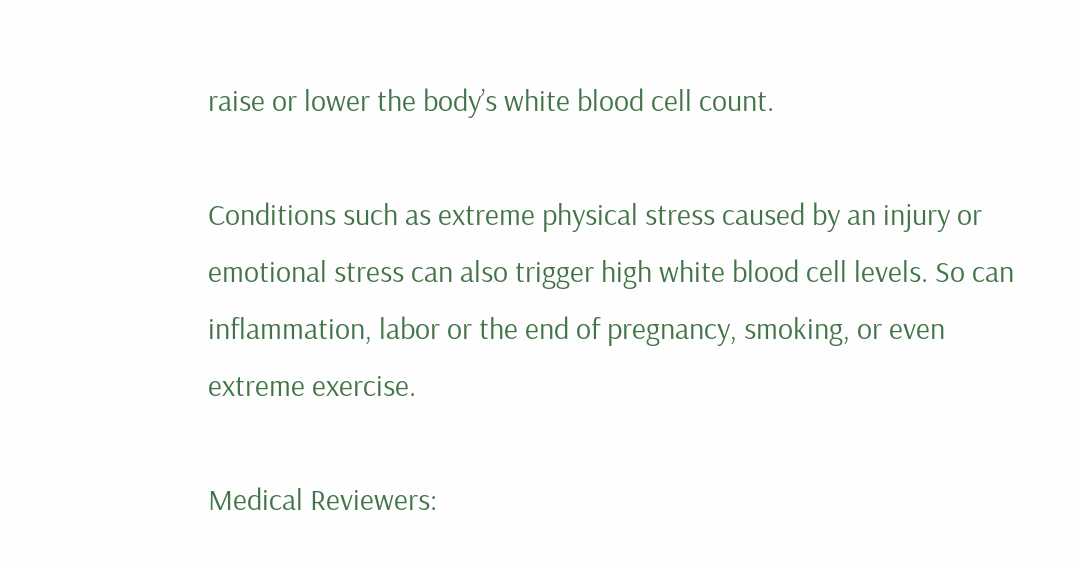raise or lower the body’s white blood cell count.

Conditions such as extreme physical stress caused by an injury or emotional stress can also trigger high white blood cell levels. So can inflammation, labor or the end of pregnancy, smoking, or even extreme exercise.

Medical Reviewers: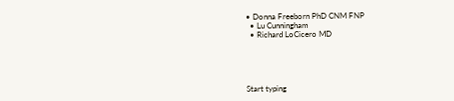• Donna Freeborn PhD CNM FNP
  • Lu Cunningham
  • Richard LoCicero MD





Start typing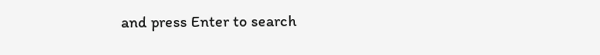and press Enter to search